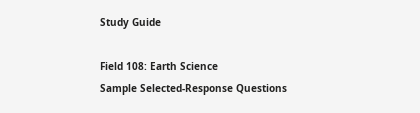Study Guide

Field 108: Earth Science
Sample Selected-Response Questions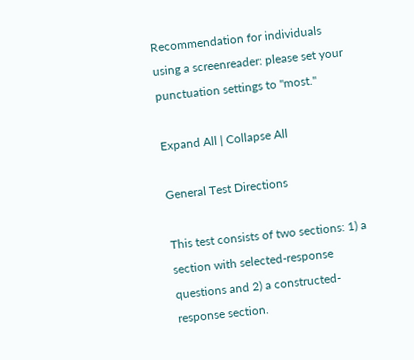Recommendation for individuals using a screenreader: please set your punctuation settings to "most."

Expand All | Collapse All

General Test Directions

This test consists of two sections: 1) a section with selected-response questions and 2) a constructed-response section.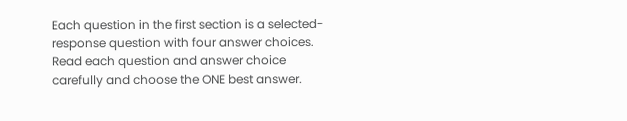Each question in the first section is a selected-response question with four answer choices. Read each question and answer choice carefully and choose the ONE best answer.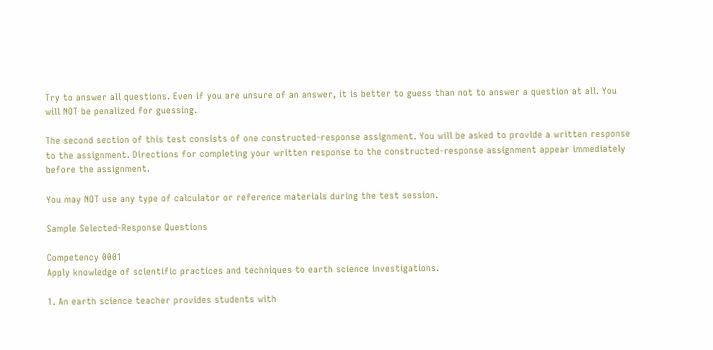Try to answer all questions. Even if you are unsure of an answer, it is better to guess than not to answer a question at all. You will NOT be penalized for guessing.

The second section of this test consists of one constructed-response assignment. You will be asked to provide a written response to the assignment. Directions for completing your written response to the constructed-response assignment appear immediately before the assignment.

You may NOT use any type of calculator or reference materials during the test session.

Sample Selected-Response Questions

Competency 0001
Apply knowledge of scientific practices and techniques to earth science investigations.

1. An earth science teacher provides students with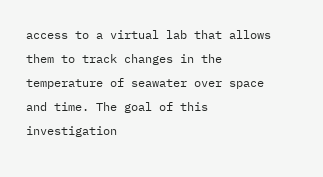access to a virtual lab that allows them to track changes in the temperature of seawater over space and time. The goal of this investigation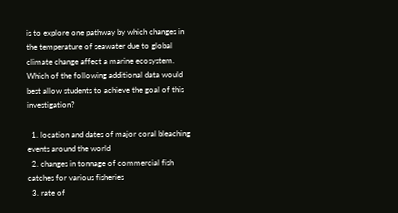is to explore one pathway by which changes in the temperature of seawater due to global climate change affect a marine ecosystem. Which of the following additional data would best allow students to achieve the goal of this investigation?

  1. location and dates of major coral bleaching events around the world
  2. changes in tonnage of commercial fish catches for various fisheries
  3. rate of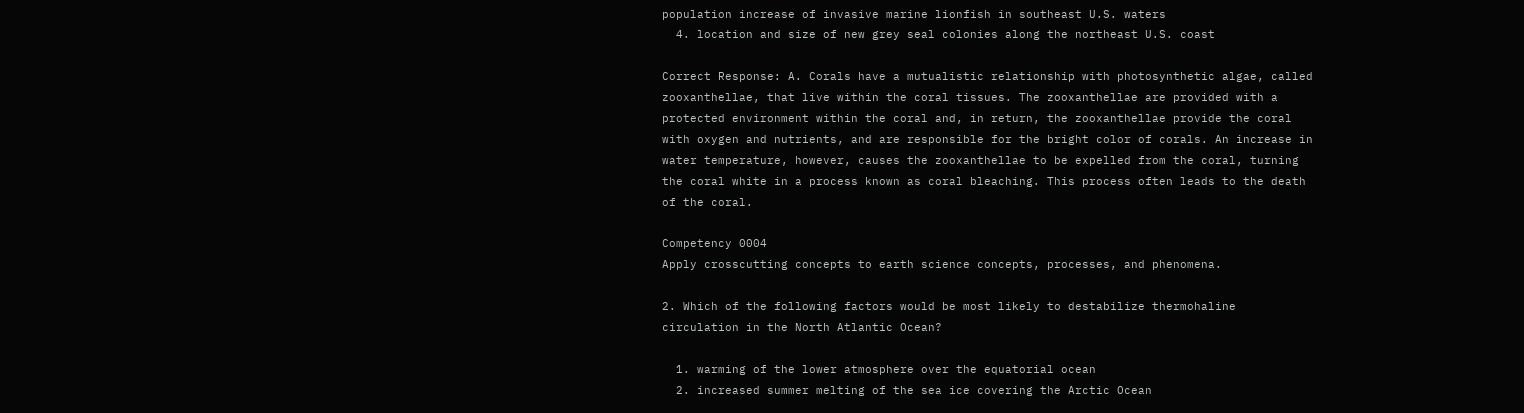population increase of invasive marine lionfish in southeast U.S. waters
  4. location and size of new grey seal colonies along the northeast U.S. coast

Correct Response: A. Corals have a mutualistic relationship with photosynthetic algae, called zooxanthellae, that live within the coral tissues. The zooxanthellae are provided with a protected environment within the coral and, in return, the zooxanthellae provide the coral with oxygen and nutrients, and are responsible for the bright color of corals. An increase in water temperature, however, causes the zooxanthellae to be expelled from the coral, turning the coral white in a process known as coral bleaching. This process often leads to the death of the coral.

Competency 0004
Apply crosscutting concepts to earth science concepts, processes, and phenomena.

2. Which of the following factors would be most likely to destabilize thermohaline circulation in the North Atlantic Ocean?

  1. warming of the lower atmosphere over the equatorial ocean
  2. increased summer melting of the sea ice covering the Arctic Ocean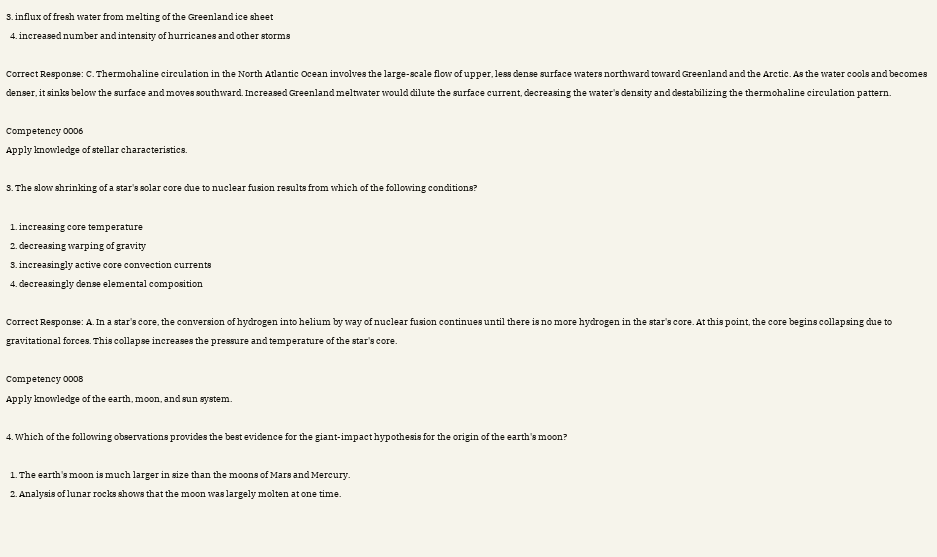3. influx of fresh water from melting of the Greenland ice sheet
  4. increased number and intensity of hurricanes and other storms

Correct Response: C. Thermohaline circulation in the North Atlantic Ocean involves the large-scale flow of upper, less dense surface waters northward toward Greenland and the Arctic. As the water cools and becomes denser, it sinks below the surface and moves southward. Increased Greenland meltwater would dilute the surface current, decreasing the water's density and destabilizing the thermohaline circulation pattern.

Competency 0006
Apply knowledge of stellar characteristics.

3. The slow shrinking of a star's solar core due to nuclear fusion results from which of the following conditions?

  1. increasing core temperature
  2. decreasing warping of gravity
  3. increasingly active core convection currents
  4. decreasingly dense elemental composition

Correct Response: A. In a star's core, the conversion of hydrogen into helium by way of nuclear fusion continues until there is no more hydrogen in the star's core. At this point, the core begins collapsing due to gravitational forces. This collapse increases the pressure and temperature of the star's core.

Competency 0008
Apply knowledge of the earth, moon, and sun system.

4. Which of the following observations provides the best evidence for the giant-impact hypothesis for the origin of the earth's moon?

  1. The earth's moon is much larger in size than the moons of Mars and Mercury.
  2. Analysis of lunar rocks shows that the moon was largely molten at one time.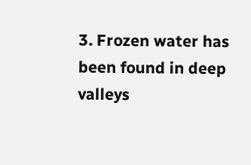3. Frozen water has been found in deep valleys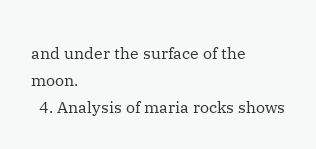and under the surface of the moon.
  4. Analysis of maria rocks shows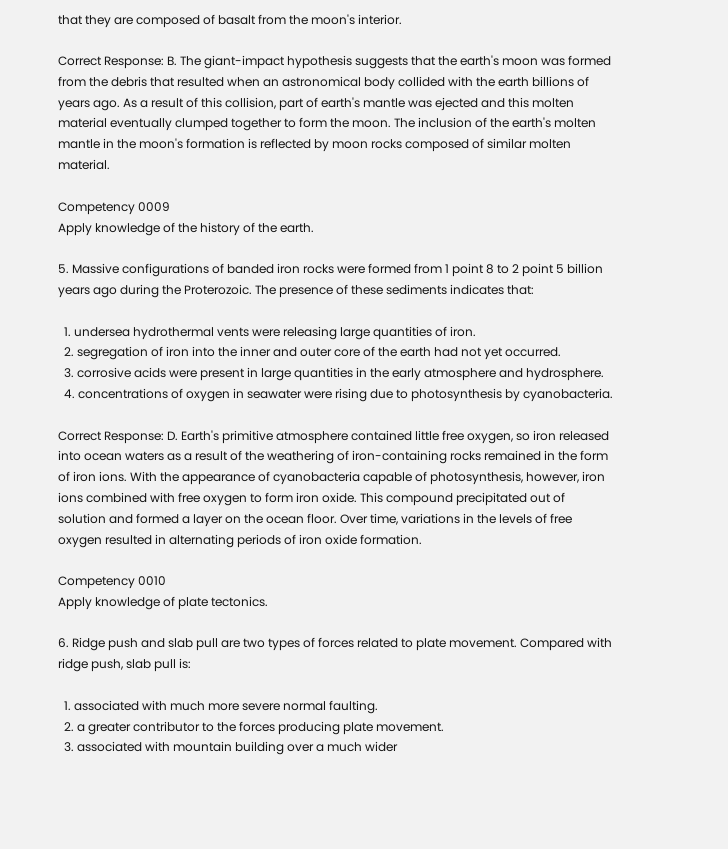that they are composed of basalt from the moon's interior.

Correct Response: B. The giant-impact hypothesis suggests that the earth's moon was formed from the debris that resulted when an astronomical body collided with the earth billions of years ago. As a result of this collision, part of earth's mantle was ejected and this molten material eventually clumped together to form the moon. The inclusion of the earth's molten mantle in the moon's formation is reflected by moon rocks composed of similar molten material.

Competency 0009
Apply knowledge of the history of the earth.

5. Massive configurations of banded iron rocks were formed from 1 point 8 to 2 point 5 billion years ago during the Proterozoic. The presence of these sediments indicates that:

  1. undersea hydrothermal vents were releasing large quantities of iron.
  2. segregation of iron into the inner and outer core of the earth had not yet occurred.
  3. corrosive acids were present in large quantities in the early atmosphere and hydrosphere.
  4. concentrations of oxygen in seawater were rising due to photosynthesis by cyanobacteria.

Correct Response: D. Earth's primitive atmosphere contained little free oxygen, so iron released into ocean waters as a result of the weathering of iron-containing rocks remained in the form of iron ions. With the appearance of cyanobacteria capable of photosynthesis, however, iron ions combined with free oxygen to form iron oxide. This compound precipitated out of solution and formed a layer on the ocean floor. Over time, variations in the levels of free oxygen resulted in alternating periods of iron oxide formation.

Competency 0010
Apply knowledge of plate tectonics.

6. Ridge push and slab pull are two types of forces related to plate movement. Compared with ridge push, slab pull is:

  1. associated with much more severe normal faulting.
  2. a greater contributor to the forces producing plate movement.
  3. associated with mountain building over a much wider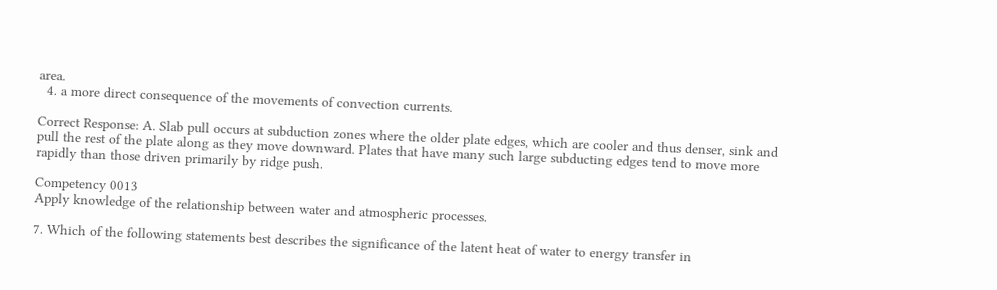area.
  4. a more direct consequence of the movements of convection currents.

Correct Response: A. Slab pull occurs at subduction zones where the older plate edges, which are cooler and thus denser, sink and pull the rest of the plate along as they move downward. Plates that have many such large subducting edges tend to move more rapidly than those driven primarily by ridge push.

Competency 0013
Apply knowledge of the relationship between water and atmospheric processes.

7. Which of the following statements best describes the significance of the latent heat of water to energy transfer in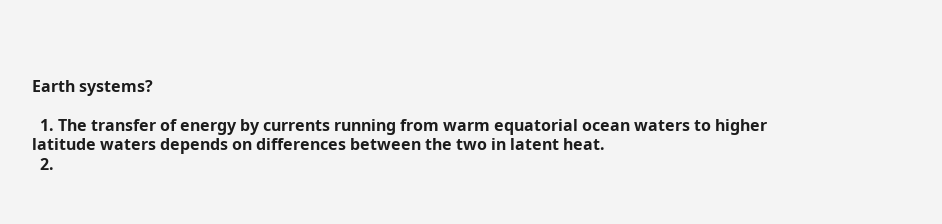Earth systems?

  1. The transfer of energy by currents running from warm equatorial ocean waters to higher latitude waters depends on differences between the two in latent heat.
  2.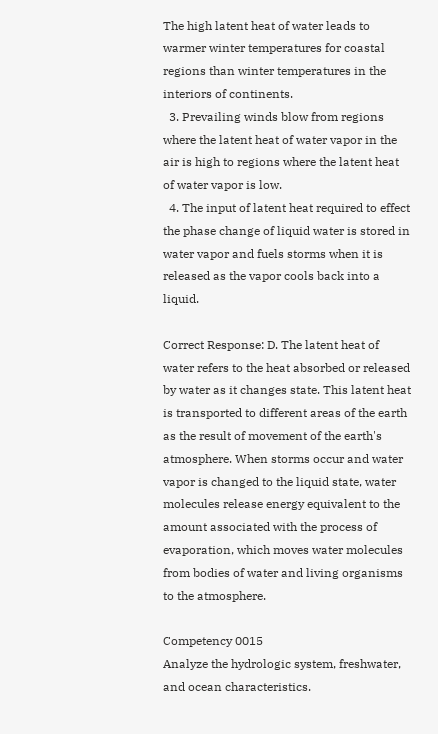The high latent heat of water leads to warmer winter temperatures for coastal regions than winter temperatures in the interiors of continents.
  3. Prevailing winds blow from regions where the latent heat of water vapor in the air is high to regions where the latent heat of water vapor is low.
  4. The input of latent heat required to effect the phase change of liquid water is stored in water vapor and fuels storms when it is released as the vapor cools back into a liquid.

Correct Response: D. The latent heat of water refers to the heat absorbed or released by water as it changes state. This latent heat is transported to different areas of the earth as the result of movement of the earth's atmosphere. When storms occur and water vapor is changed to the liquid state, water molecules release energy equivalent to the amount associated with the process of evaporation, which moves water molecules from bodies of water and living organisms to the atmosphere.

Competency 0015
Analyze the hydrologic system, freshwater, and ocean characteristics.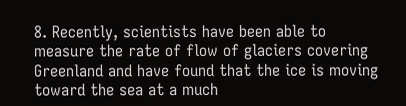8. Recently, scientists have been able to measure the rate of flow of glaciers covering Greenland and have found that the ice is moving toward the sea at a much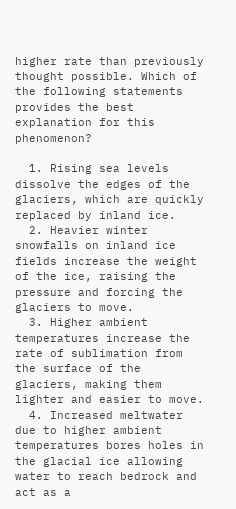higher rate than previously thought possible. Which of the following statements provides the best explanation for this phenomenon?

  1. Rising sea levels dissolve the edges of the glaciers, which are quickly replaced by inland ice.
  2. Heavier winter snowfalls on inland ice fields increase the weight of the ice, raising the pressure and forcing the glaciers to move.
  3. Higher ambient temperatures increase the rate of sublimation from the surface of the glaciers, making them lighter and easier to move.
  4. Increased meltwater due to higher ambient temperatures bores holes in the glacial ice allowing water to reach bedrock and act as a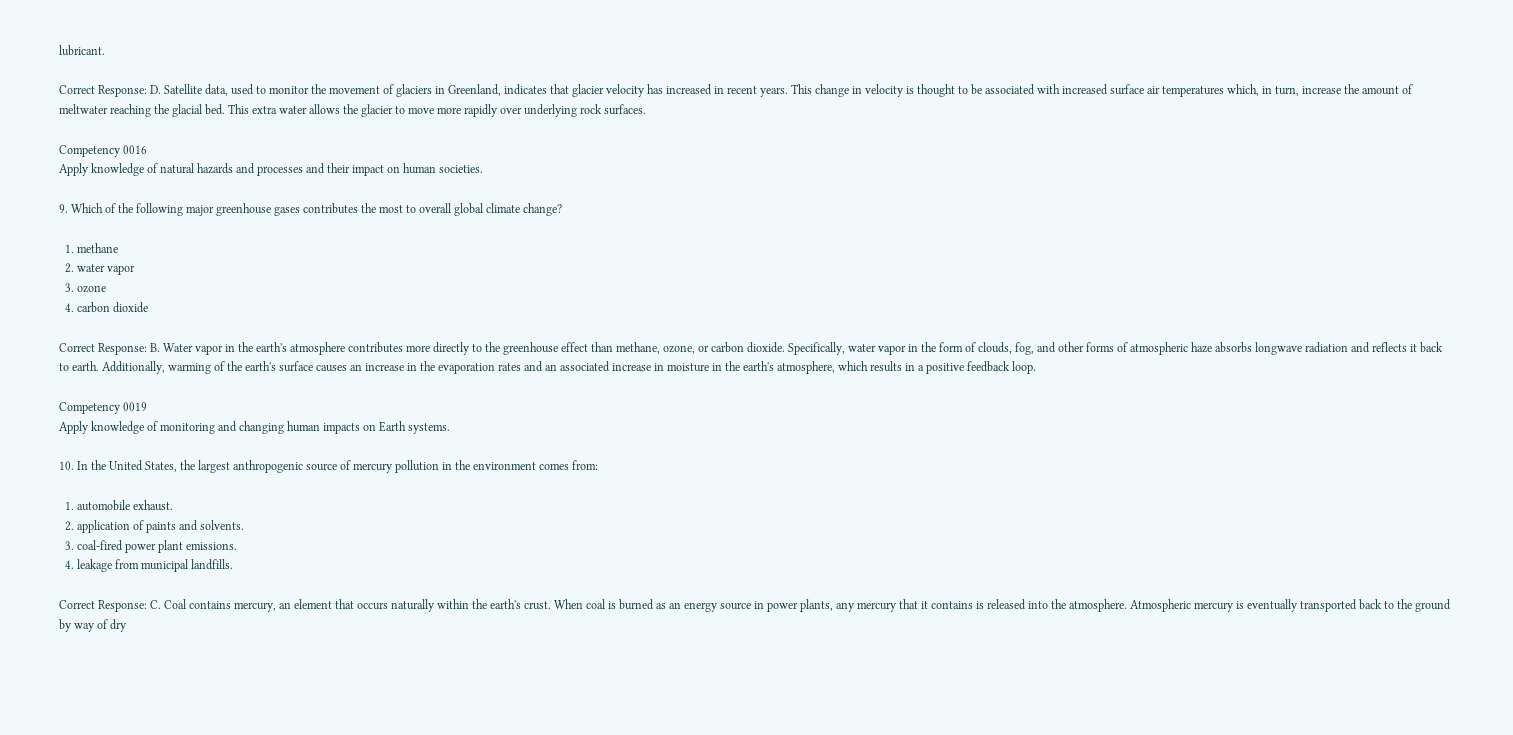lubricant.

Correct Response: D. Satellite data, used to monitor the movement of glaciers in Greenland, indicates that glacier velocity has increased in recent years. This change in velocity is thought to be associated with increased surface air temperatures which, in turn, increase the amount of meltwater reaching the glacial bed. This extra water allows the glacier to move more rapidly over underlying rock surfaces.

Competency 0016
Apply knowledge of natural hazards and processes and their impact on human societies.

9. Which of the following major greenhouse gases contributes the most to overall global climate change?

  1. methane
  2. water vapor
  3. ozone
  4. carbon dioxide

Correct Response: B. Water vapor in the earth's atmosphere contributes more directly to the greenhouse effect than methane, ozone, or carbon dioxide. Specifically, water vapor in the form of clouds, fog, and other forms of atmospheric haze absorbs longwave radiation and reflects it back to earth. Additionally, warming of the earth's surface causes an increase in the evaporation rates and an associated increase in moisture in the earth's atmosphere, which results in a positive feedback loop.

Competency 0019
Apply knowledge of monitoring and changing human impacts on Earth systems.

10. In the United States, the largest anthropogenic source of mercury pollution in the environment comes from:

  1. automobile exhaust.
  2. application of paints and solvents.
  3. coal-fired power plant emissions.
  4. leakage from municipal landfills.

Correct Response: C. Coal contains mercury, an element that occurs naturally within the earth's crust. When coal is burned as an energy source in power plants, any mercury that it contains is released into the atmosphere. Atmospheric mercury is eventually transported back to the ground by way of dry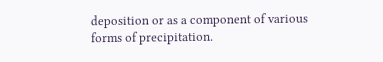deposition or as a component of various forms of precipitation.